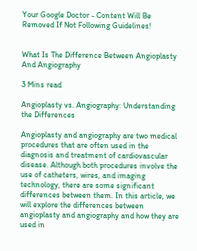Your Google Doctor - Content Will Be Removed If Not Following Guidelines!


What Is The Difference Between Angioplasty And Angiography

3 Mins read

Angioplasty vs. Angiography: Understanding the Differences

Angioplasty and angiography are two medical procedures that are often used in the diagnosis and treatment of cardiovascular disease. Although both procedures involve the use of catheters, wires, and imaging technology, there are some significant differences between them. In this article, we will explore the differences between angioplasty and angiography and how they are used in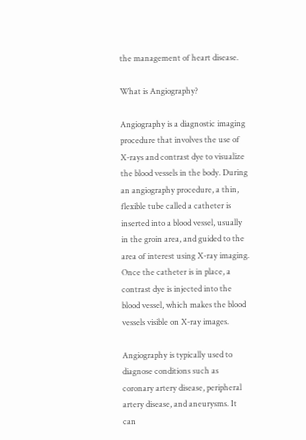the management of heart disease.

What is Angiography?

Angiography is a diagnostic imaging procedure that involves the use of X-rays and contrast dye to visualize the blood vessels in the body. During an angiography procedure, a thin, flexible tube called a catheter is inserted into a blood vessel, usually in the groin area, and guided to the area of interest using X-ray imaging. Once the catheter is in place, a contrast dye is injected into the blood vessel, which makes the blood vessels visible on X-ray images.

Angiography is typically used to diagnose conditions such as coronary artery disease, peripheral artery disease, and aneurysms. It can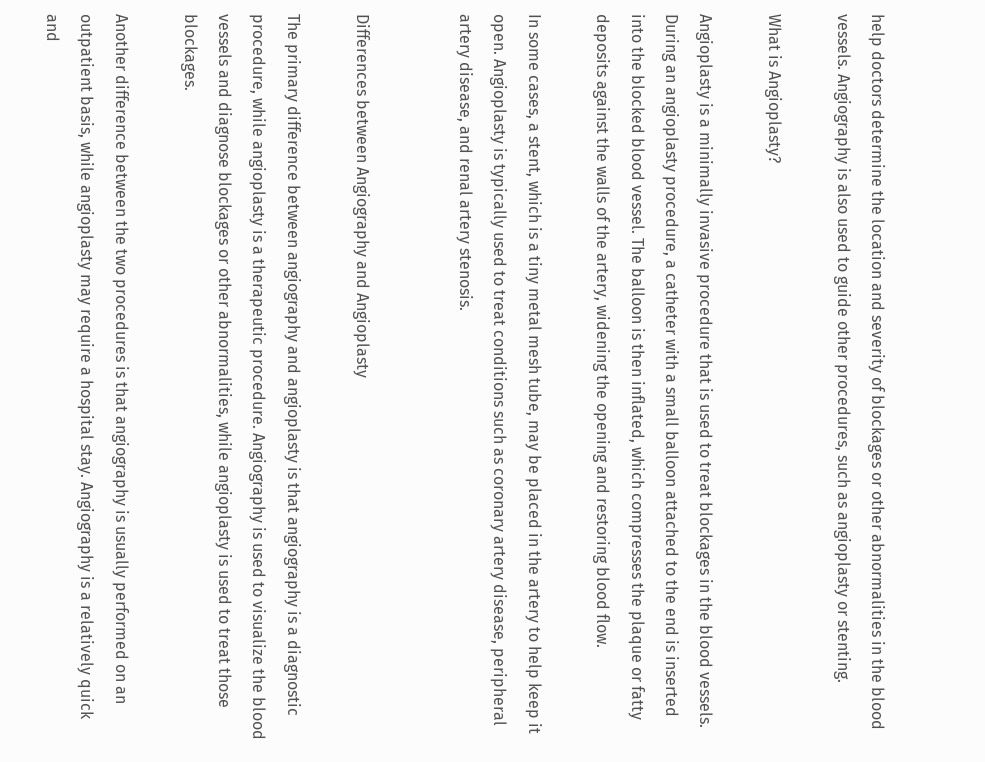help doctors determine the location and severity of blockages or other abnormalities in the blood vessels. Angiography is also used to guide other procedures, such as angioplasty or stenting.

What is Angioplasty?

Angioplasty is a minimally invasive procedure that is used to treat blockages in the blood vessels. During an angioplasty procedure, a catheter with a small balloon attached to the end is inserted into the blocked blood vessel. The balloon is then inflated, which compresses the plaque or fatty deposits against the walls of the artery, widening the opening and restoring blood flow.

In some cases, a stent, which is a tiny metal mesh tube, may be placed in the artery to help keep it open. Angioplasty is typically used to treat conditions such as coronary artery disease, peripheral artery disease, and renal artery stenosis.


Differences between Angiography and Angioplasty

The primary difference between angiography and angioplasty is that angiography is a diagnostic procedure, while angioplasty is a therapeutic procedure. Angiography is used to visualize the blood vessels and diagnose blockages or other abnormalities, while angioplasty is used to treat those blockages.

Another difference between the two procedures is that angiography is usually performed on an outpatient basis, while angioplasty may require a hospital stay. Angiography is a relatively quick and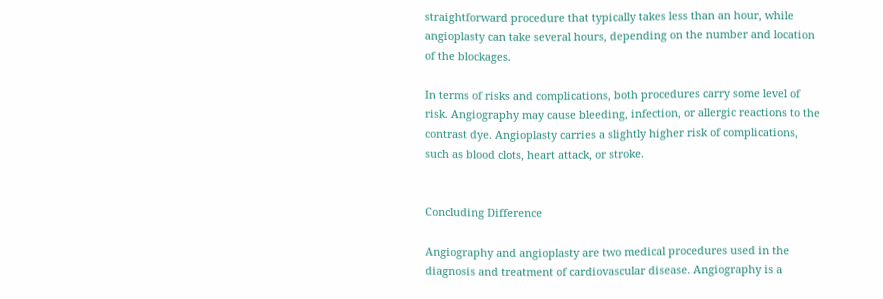straightforward procedure that typically takes less than an hour, while angioplasty can take several hours, depending on the number and location of the blockages.

In terms of risks and complications, both procedures carry some level of risk. Angiography may cause bleeding, infection, or allergic reactions to the contrast dye. Angioplasty carries a slightly higher risk of complications, such as blood clots, heart attack, or stroke.


Concluding Difference

Angiography and angioplasty are two medical procedures used in the diagnosis and treatment of cardiovascular disease. Angiography is a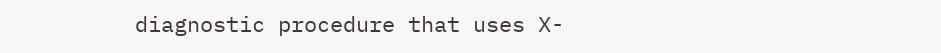diagnostic procedure that uses X-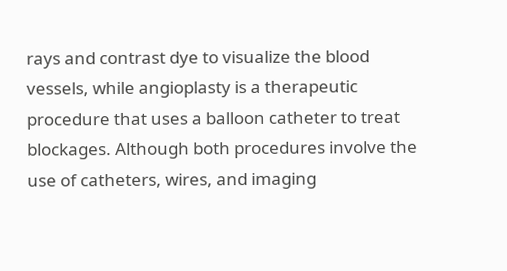rays and contrast dye to visualize the blood vessels, while angioplasty is a therapeutic procedure that uses a balloon catheter to treat blockages. Although both procedures involve the use of catheters, wires, and imaging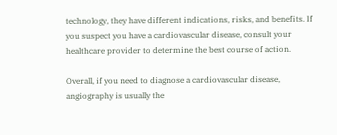technology, they have different indications, risks, and benefits. If you suspect you have a cardiovascular disease, consult your healthcare provider to determine the best course of action.

Overall, if you need to diagnose a cardiovascular disease, angiography is usually the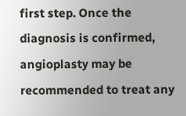first step. Once the diagnosis is confirmed, angioplasty may be recommended to treat any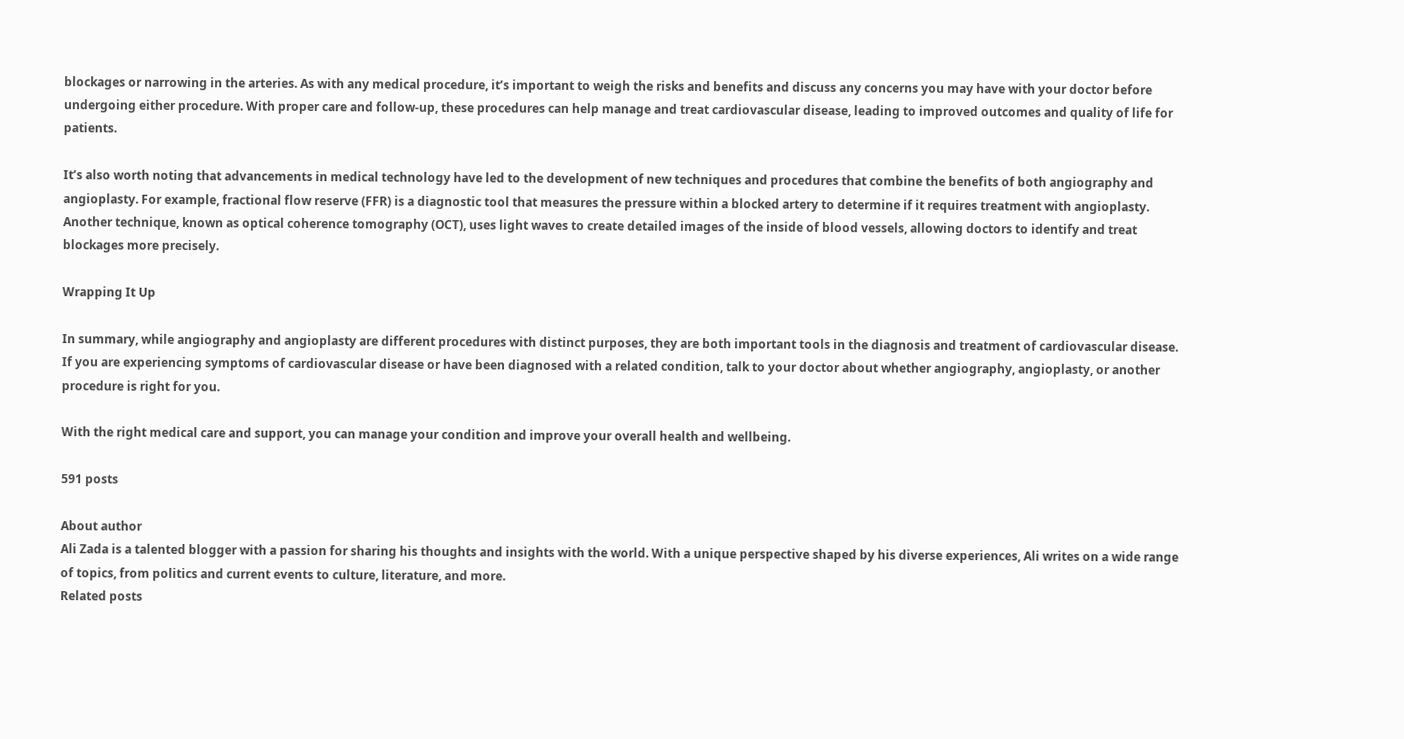blockages or narrowing in the arteries. As with any medical procedure, it’s important to weigh the risks and benefits and discuss any concerns you may have with your doctor before undergoing either procedure. With proper care and follow-up, these procedures can help manage and treat cardiovascular disease, leading to improved outcomes and quality of life for patients.

It’s also worth noting that advancements in medical technology have led to the development of new techniques and procedures that combine the benefits of both angiography and angioplasty. For example, fractional flow reserve (FFR) is a diagnostic tool that measures the pressure within a blocked artery to determine if it requires treatment with angioplasty. Another technique, known as optical coherence tomography (OCT), uses light waves to create detailed images of the inside of blood vessels, allowing doctors to identify and treat blockages more precisely.

Wrapping It Up

In summary, while angiography and angioplasty are different procedures with distinct purposes, they are both important tools in the diagnosis and treatment of cardiovascular disease. If you are experiencing symptoms of cardiovascular disease or have been diagnosed with a related condition, talk to your doctor about whether angiography, angioplasty, or another procedure is right for you.

With the right medical care and support, you can manage your condition and improve your overall health and wellbeing.

591 posts

About author
Ali Zada is a talented blogger with a passion for sharing his thoughts and insights with the world. With a unique perspective shaped by his diverse experiences, Ali writes on a wide range of topics, from politics and current events to culture, literature, and more.
Related posts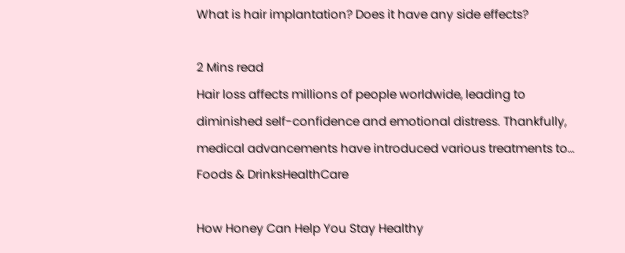What is hair implantation? Does it have any side effects?

2 Mins read
Hair loss affects millions of people worldwide, leading to diminished self-confidence and emotional distress. Thankfully, medical advancements have introduced various treatments to…
Foods & DrinksHealthCare

How Honey Can Help You Stay Healthy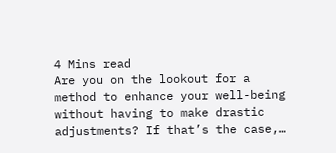4 Mins read
Are you on the lookout for a method to enhance your well-being without having to make drastic adjustments? If that’s the case,…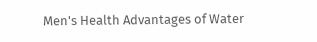Men's Health Advantages of Water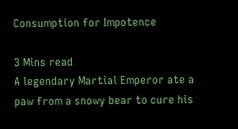Consumption for Impotence

3 Mins read
A legendary Martial Emperor ate a paw from a snowy bear to cure his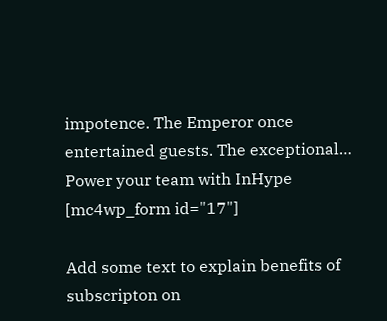impotence. The Emperor once entertained guests. The exceptional…
Power your team with InHype
[mc4wp_form id="17"]

Add some text to explain benefits of subscripton on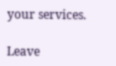your services.

Leave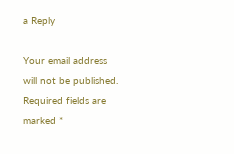a Reply

Your email address will not be published. Required fields are marked *